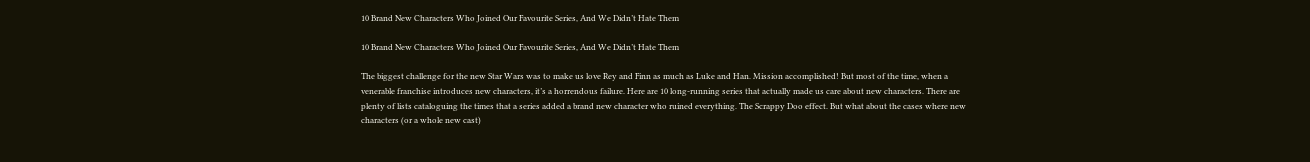10 Brand New Characters Who Joined Our Favourite Series, And We Didn’t Hate Them

10 Brand New Characters Who Joined Our Favourite Series, And We Didn’t Hate Them

The biggest challenge for the new Star Wars was to make us love Rey and Finn as much as Luke and Han. Mission accomplished! But most of the time, when a venerable franchise introduces new characters, it’s a horrendous failure. Here are 10 long-running series that actually made us care about new characters. There are plenty of lists cataloguing the times that a series added a brand new character who ruined everything. The Scrappy Doo effect. But what about the cases where new characters (or a whole new cast)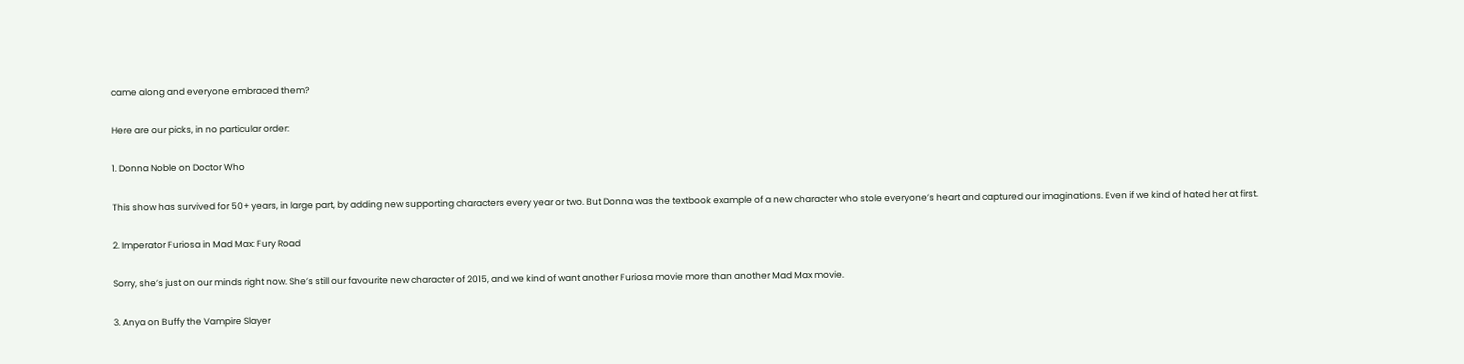came along and everyone embraced them?

Here are our picks, in no particular order:

1. Donna Noble on Doctor Who

This show has survived for 50+ years, in large part, by adding new supporting characters every year or two. But Donna was the textbook example of a new character who stole everyone’s heart and captured our imaginations. Even if we kind of hated her at first.

2. Imperator Furiosa in Mad Max: Fury Road

Sorry, she’s just on our minds right now. She’s still our favourite new character of 2015, and we kind of want another Furiosa movie more than another Mad Max movie.

3. Anya on Buffy the Vampire Slayer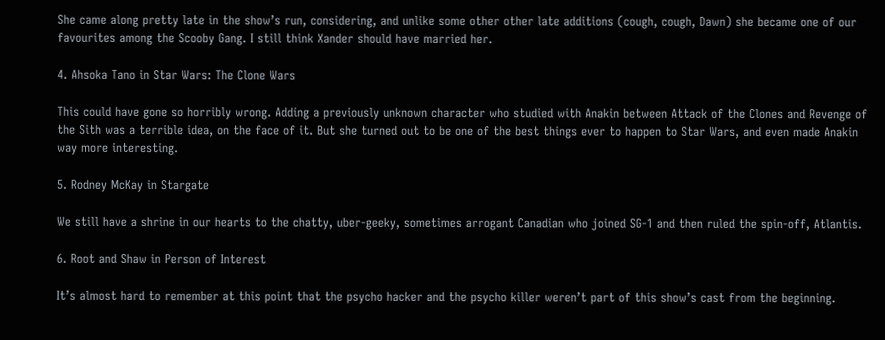She came along pretty late in the show’s run, considering, and unlike some other other late additions (cough, cough, Dawn) she became one of our favourites among the Scooby Gang. I still think Xander should have married her.

4. Ahsoka Tano in Star Wars: The Clone Wars

This could have gone so horribly wrong. Adding a previously unknown character who studied with Anakin between Attack of the Clones and Revenge of the Sith was a terrible idea, on the face of it. But she turned out to be one of the best things ever to happen to Star Wars, and even made Anakin way more interesting.

5. Rodney McKay in Stargate

We still have a shrine in our hearts to the chatty, uber-geeky, sometimes arrogant Canadian who joined SG-1 and then ruled the spin-off, Atlantis.

6. Root and Shaw in Person of Interest

It’s almost hard to remember at this point that the psycho hacker and the psycho killer weren’t part of this show’s cast from the beginning.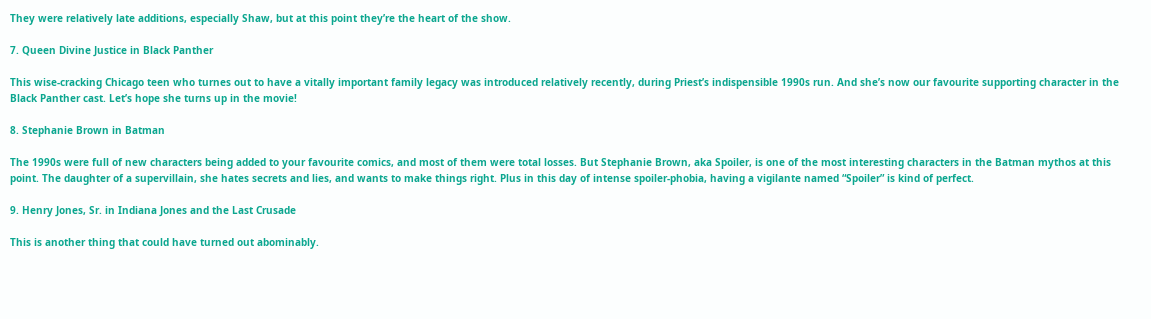They were relatively late additions, especially Shaw, but at this point they’re the heart of the show.

7. Queen Divine Justice in Black Panther

This wise-cracking Chicago teen who turnes out to have a vitally important family legacy was introduced relatively recently, during Priest’s indispensible 1990s run. And she’s now our favourite supporting character in the Black Panther cast. Let’s hope she turns up in the movie!

8. Stephanie Brown in Batman

The 1990s were full of new characters being added to your favourite comics, and most of them were total losses. But Stephanie Brown, aka Spoiler, is one of the most interesting characters in the Batman mythos at this point. The daughter of a supervillain, she hates secrets and lies, and wants to make things right. Plus in this day of intense spoiler-phobia, having a vigilante named “Spoiler” is kind of perfect.

9. Henry Jones, Sr. in Indiana Jones and the Last Crusade

This is another thing that could have turned out abominably.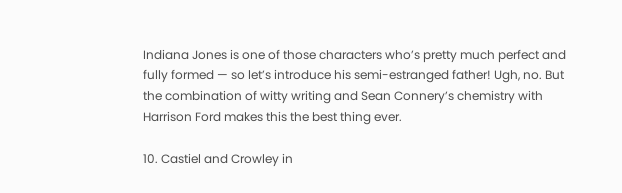Indiana Jones is one of those characters who’s pretty much perfect and fully formed — so let’s introduce his semi-estranged father! Ugh, no. But the combination of witty writing and Sean Connery’s chemistry with Harrison Ford makes this the best thing ever.

10. Castiel and Crowley in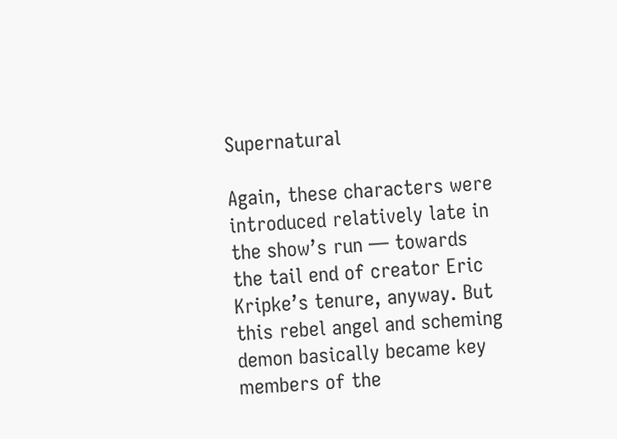Supernatural

Again, these characters were introduced relatively late in the show’s run — towards the tail end of creator Eric Kripke’s tenure, anyway. But this rebel angel and scheming demon basically became key members of the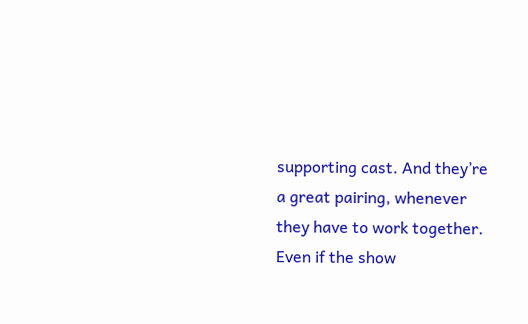supporting cast. And they’re a great pairing, whenever they have to work together. Even if the show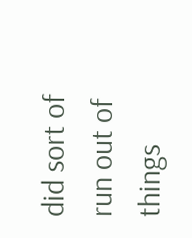did sort of run out of things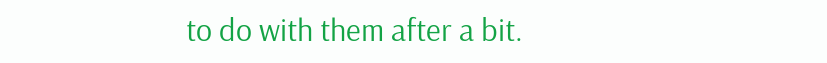to do with them after a bit.